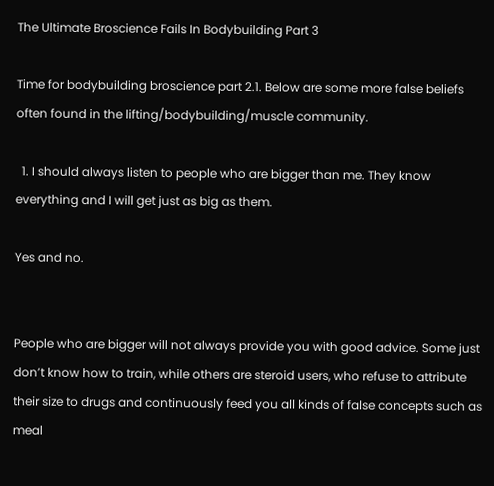The Ultimate Broscience Fails In Bodybuilding Part 3

Time for bodybuilding broscience part 2.1. Below are some more false beliefs often found in the lifting/bodybuilding/muscle community.

  1. I should always listen to people who are bigger than me. They know everything and I will get just as big as them.

Yes and no.


People who are bigger will not always provide you with good advice. Some just don’t know how to train, while others are steroid users, who refuse to attribute their size to drugs and continuously feed you all kinds of false concepts such as meal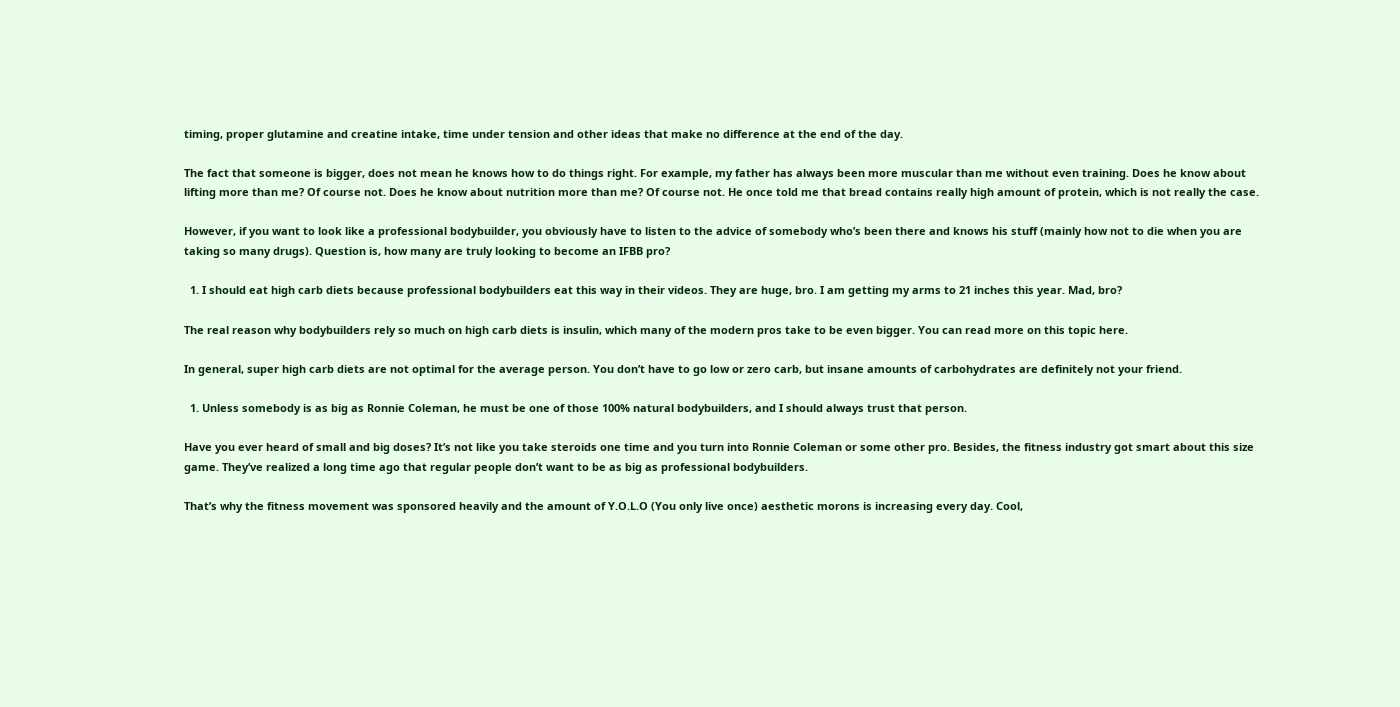timing, proper glutamine and creatine intake, time under tension and other ideas that make no difference at the end of the day.

The fact that someone is bigger, does not mean he knows how to do things right. For example, my father has always been more muscular than me without even training. Does he know about lifting more than me? Of course not. Does he know about nutrition more than me? Of course not. He once told me that bread contains really high amount of protein, which is not really the case.

However, if you want to look like a professional bodybuilder, you obviously have to listen to the advice of somebody who’s been there and knows his stuff (mainly how not to die when you are taking so many drugs). Question is, how many are truly looking to become an IFBB pro?

  1. I should eat high carb diets because professional bodybuilders eat this way in their videos. They are huge, bro. I am getting my arms to 21 inches this year. Mad, bro?

The real reason why bodybuilders rely so much on high carb diets is insulin, which many of the modern pros take to be even bigger. You can read more on this topic here.

In general, super high carb diets are not optimal for the average person. You don’t have to go low or zero carb, but insane amounts of carbohydrates are definitely not your friend.

  1. Unless somebody is as big as Ronnie Coleman, he must be one of those 100% natural bodybuilders, and I should always trust that person.

Have you ever heard of small and big doses? It’s not like you take steroids one time and you turn into Ronnie Coleman or some other pro. Besides, the fitness industry got smart about this size game. They’ve realized a long time ago that regular people don’t want to be as big as professional bodybuilders.

That’s why the fitness movement was sponsored heavily and the amount of Y.O.L.O (You only live once) aesthetic morons is increasing every day. Cool,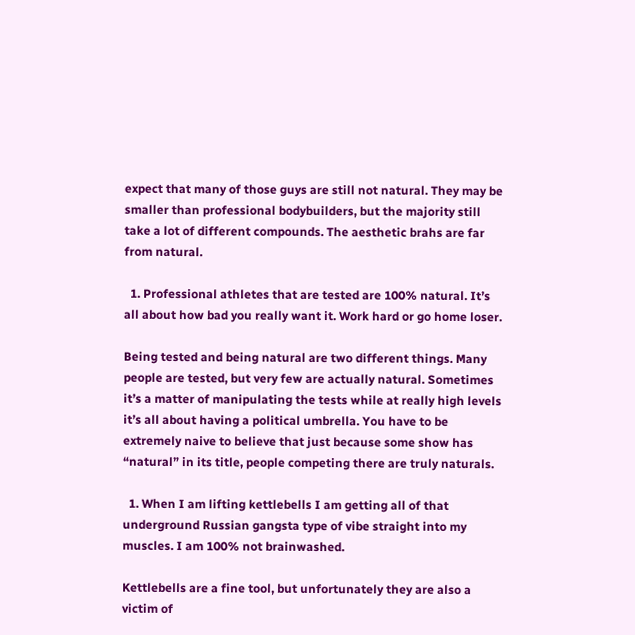expect that many of those guys are still not natural. They may be smaller than professional bodybuilders, but the majority still take a lot of different compounds. The aesthetic brahs are far from natural.

  1. Professional athletes that are tested are 100% natural. It’s all about how bad you really want it. Work hard or go home loser.

Being tested and being natural are two different things. Many people are tested, but very few are actually natural. Sometimes it’s a matter of manipulating the tests while at really high levels it’s all about having a political umbrella. You have to be extremely naive to believe that just because some show has “natural” in its title, people competing there are truly naturals.

  1. When I am lifting kettlebells I am getting all of that underground Russian gangsta type of vibe straight into my muscles. I am 100% not brainwashed.

Kettlebells are a fine tool, but unfortunately they are also a victim of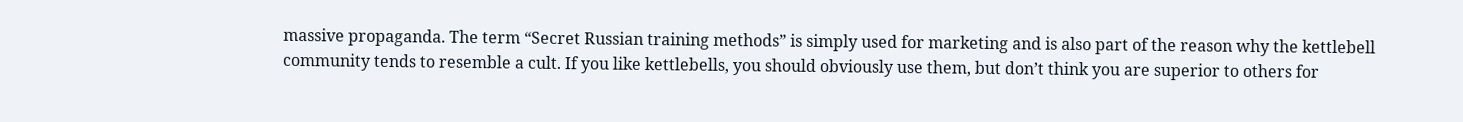massive propaganda. The term “Secret Russian training methods” is simply used for marketing and is also part of the reason why the kettlebell community tends to resemble a cult. If you like kettlebells, you should obviously use them, but don’t think you are superior to others for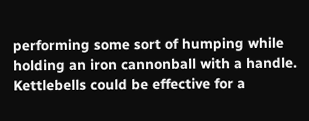performing some sort of humping while holding an iron cannonball with a handle. Kettlebells could be effective for a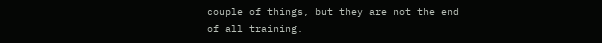couple of things, but they are not the end of all training.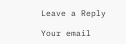Leave a Reply

Your email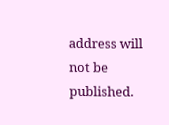address will not be published.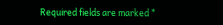Required fields are marked *